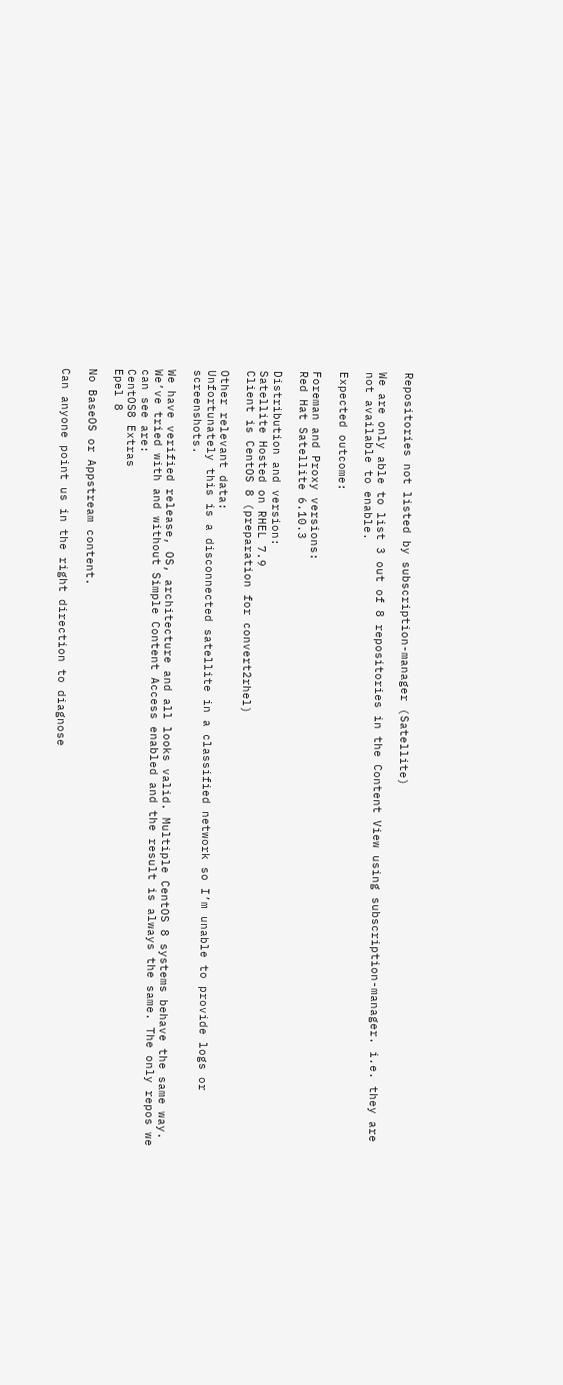Repositories not listed by subscription-manager (Satellite)

We are only able to list 3 out of 8 repositories in the Content View using subscription-manager. i.e. they are not available to enable.

Expected outcome:

Foreman and Proxy versions:
Red Hat Satellite 6.10.3

Distribution and version:
Satellite Hosted on RHEL 7.9
Client is CentOS 8 (preparation for convert2rhel)

Other relevant data:
Unfortunately this is a disconnected satellite in a classified network so I’m unable to provide logs or screenshots.

We have verified release, OS, architecture and all looks valid. Multiple CentOS 8 systems behave the same way. We’ve tried with and without Simple Content Access enabled and the result is always the same. The only repos we can see are:
CentOS8 Extras
Epel 8

No BaseOS or Appstream content.

Can anyone point us in the right direction to diagnose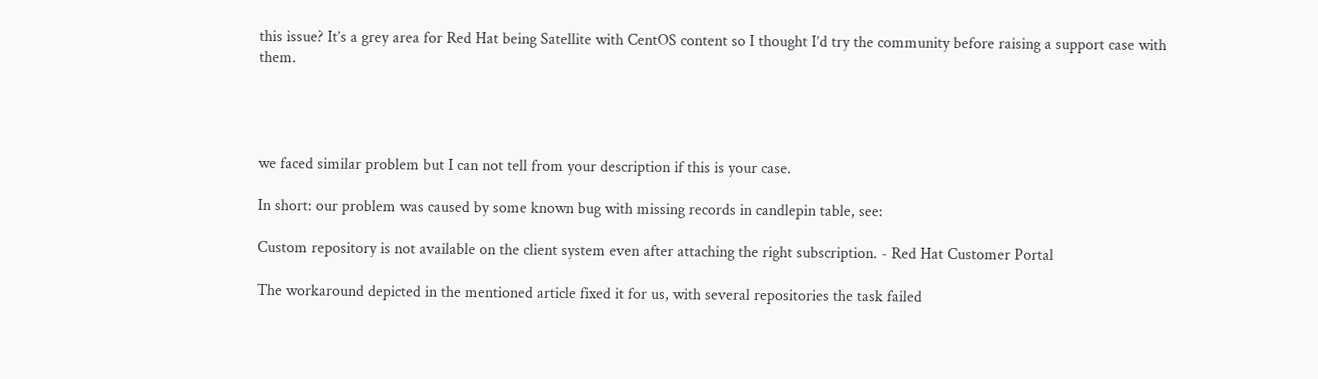this issue? It’s a grey area for Red Hat being Satellite with CentOS content so I thought I’d try the community before raising a support case with them.




we faced similar problem but I can not tell from your description if this is your case.

In short: our problem was caused by some known bug with missing records in candlepin table, see:

Custom repository is not available on the client system even after attaching the right subscription. - Red Hat Customer Portal

The workaround depicted in the mentioned article fixed it for us, with several repositories the task failed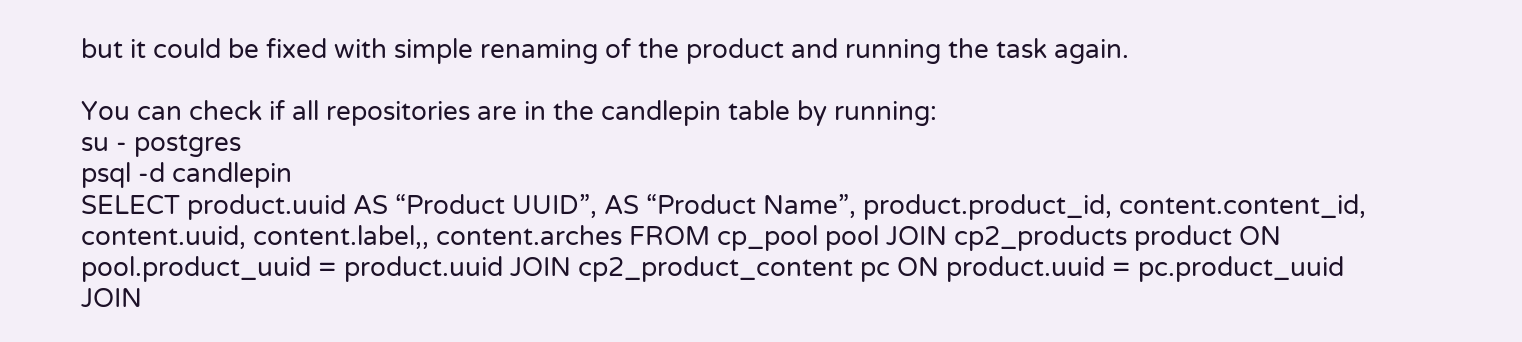but it could be fixed with simple renaming of the product and running the task again.

You can check if all repositories are in the candlepin table by running:
su - postgres
psql -d candlepin
SELECT product.uuid AS “Product UUID”, AS “Product Name”, product.product_id, content.content_id, content.uuid, content.label,, content.arches FROM cp_pool pool JOIN cp2_products product ON pool.product_uuid = product.uuid JOIN cp2_product_content pc ON product.uuid = pc.product_uuid JOIN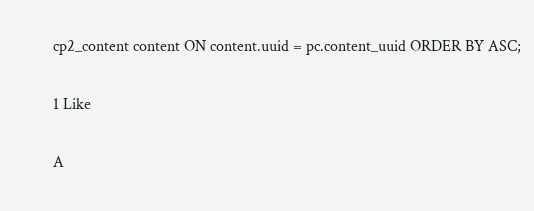cp2_content content ON content.uuid = pc.content_uuid ORDER BY ASC;

1 Like

A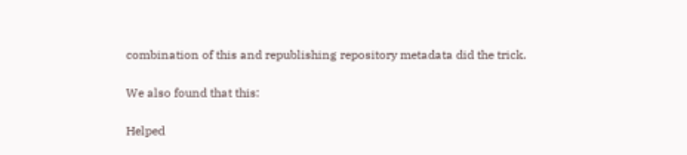combination of this and republishing repository metadata did the trick.

We also found that this:

Helped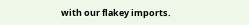with our flakey imports.